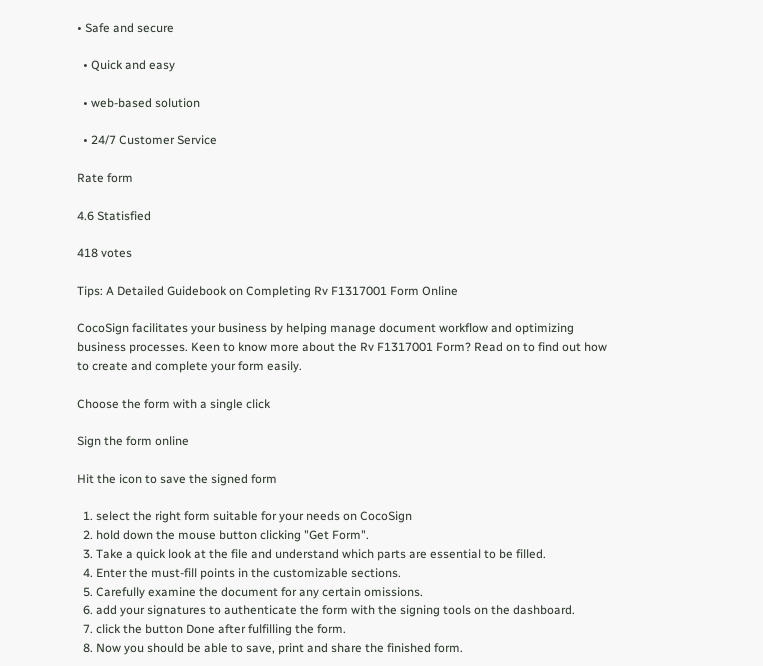• Safe and secure

  • Quick and easy

  • web-based solution

  • 24/7 Customer Service

Rate form

4.6 Statisfied

418 votes

Tips: A Detailed Guidebook on Completing Rv F1317001 Form Online

CocoSign facilitates your business by helping manage document workflow and optimizing business processes. Keen to know more about the Rv F1317001 Form? Read on to find out how to create and complete your form easily.

Choose the form with a single click

Sign the form online

Hit the icon to save the signed form

  1. select the right form suitable for your needs on CocoSign
  2. hold down the mouse button clicking "Get Form".
  3. Take a quick look at the file and understand which parts are essential to be filled.
  4. Enter the must-fill points in the customizable sections.
  5. Carefully examine the document for any certain omissions.
  6. add your signatures to authenticate the form with the signing tools on the dashboard.
  7. click the button Done after fulfilling the form.
  8. Now you should be able to save, print and share the finished form.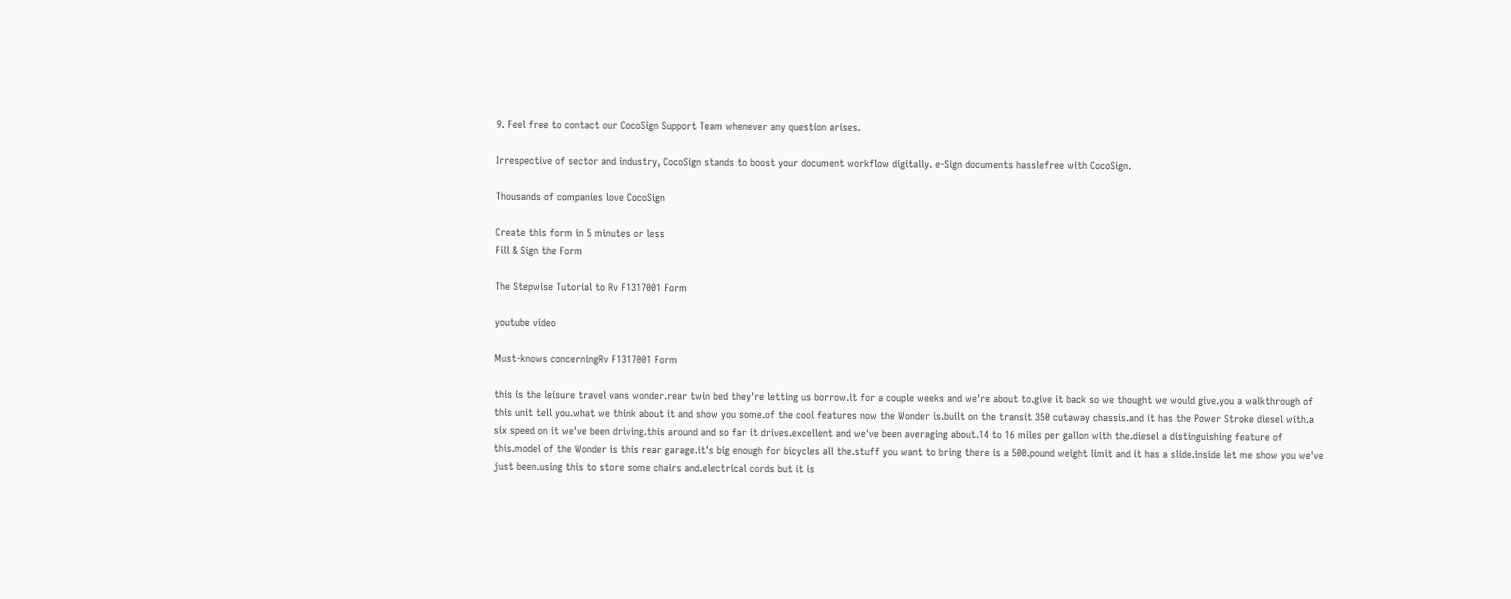9. Feel free to contact our CocoSign Support Team whenever any question arises.

Irrespective of sector and industry, CocoSign stands to boost your document workflow digitally. e-Sign documents hasslefree with CocoSign.

Thousands of companies love CocoSign

Create this form in 5 minutes or less
Fill & Sign the Form

The Stepwise Tutorial to Rv F1317001 Form

youtube video

Must-knows concerningRv F1317001 Form

this is the leisure travel vans wonder.rear twin bed they're letting us borrow.it for a couple weeks and we're about to.give it back so we thought we would give.you a walkthrough of this unit tell you.what we think about it and show you some.of the cool features now the Wonder is.built on the transit 350 cutaway chassis.and it has the Power Stroke diesel with.a six speed on it we've been driving.this around and so far it drives.excellent and we've been averaging about.14 to 16 miles per gallon with the.diesel a distinguishing feature of this.model of the Wonder is this rear garage.it's big enough for bicycles all the.stuff you want to bring there is a 500.pound weight limit and it has a slide.inside let me show you we've just been.using this to store some chairs and.electrical cords but it is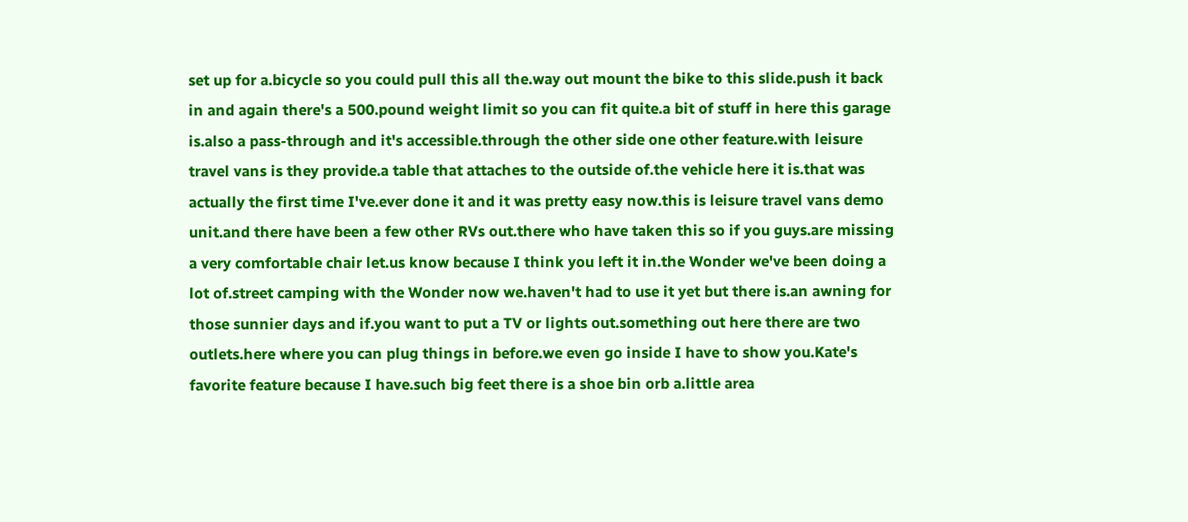set up for a.bicycle so you could pull this all the.way out mount the bike to this slide.push it back in and again there's a 500.pound weight limit so you can fit quite.a bit of stuff in here this garage is.also a pass-through and it's accessible.through the other side one other feature.with leisure travel vans is they provide.a table that attaches to the outside of.the vehicle here it is.that was actually the first time I've.ever done it and it was pretty easy now.this is leisure travel vans demo unit.and there have been a few other RVs out.there who have taken this so if you guys.are missing a very comfortable chair let.us know because I think you left it in.the Wonder we've been doing a lot of.street camping with the Wonder now we.haven't had to use it yet but there is.an awning for those sunnier days and if.you want to put a TV or lights out.something out here there are two outlets.here where you can plug things in before.we even go inside I have to show you.Kate's favorite feature because I have.such big feet there is a shoe bin orb a.little area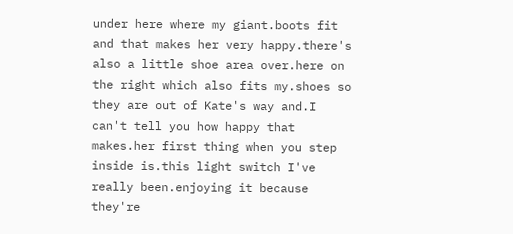under here where my giant.boots fit and that makes her very happy.there's also a little shoe area over.here on the right which also fits my.shoes so they are out of Kate's way and.I can't tell you how happy that makes.her first thing when you step inside is.this light switch I've really been.enjoying it because they're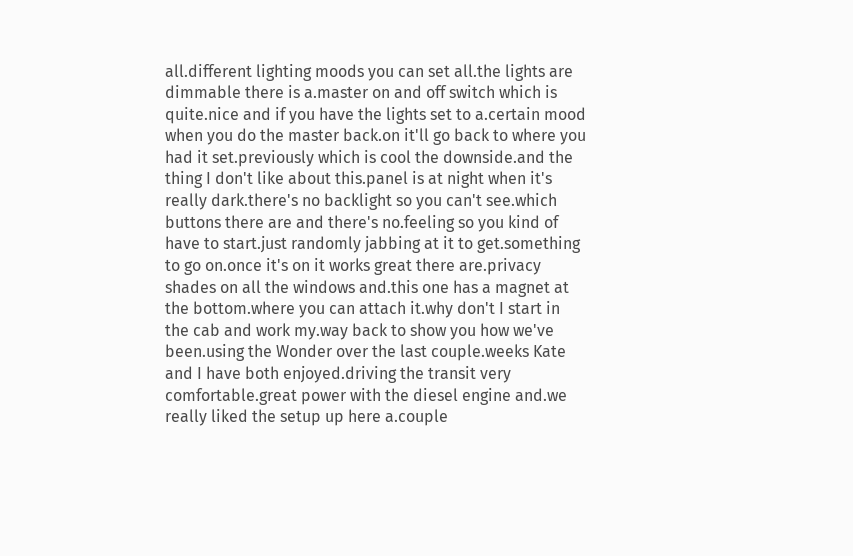all.different lighting moods you can set all.the lights are dimmable there is a.master on and off switch which is quite.nice and if you have the lights set to a.certain mood when you do the master back.on it'll go back to where you had it set.previously which is cool the downside.and the thing I don't like about this.panel is at night when it's really dark.there's no backlight so you can't see.which buttons there are and there's no.feeling so you kind of have to start.just randomly jabbing at it to get.something to go on.once it's on it works great there are.privacy shades on all the windows and.this one has a magnet at the bottom.where you can attach it.why don't I start in the cab and work my.way back to show you how we've been.using the Wonder over the last couple.weeks Kate and I have both enjoyed.driving the transit very comfortable.great power with the diesel engine and.we really liked the setup up here a.couple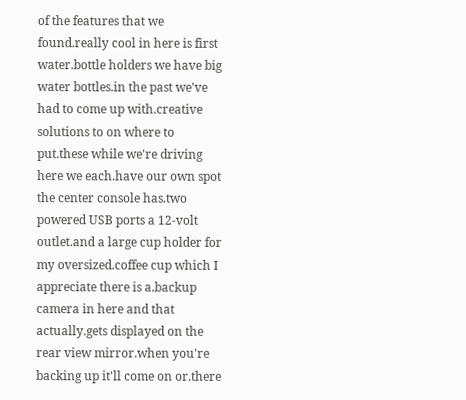of the features that we found.really cool in here is first water.bottle holders we have big water bottles.in the past we've had to come up with.creative solutions to on where to put.these while we're driving here we each.have our own spot the center console has.two powered USB ports a 12-volt outlet.and a large cup holder for my oversized.coffee cup which I appreciate there is a.backup camera in here and that actually.gets displayed on the rear view mirror.when you're backing up it'll come on or.there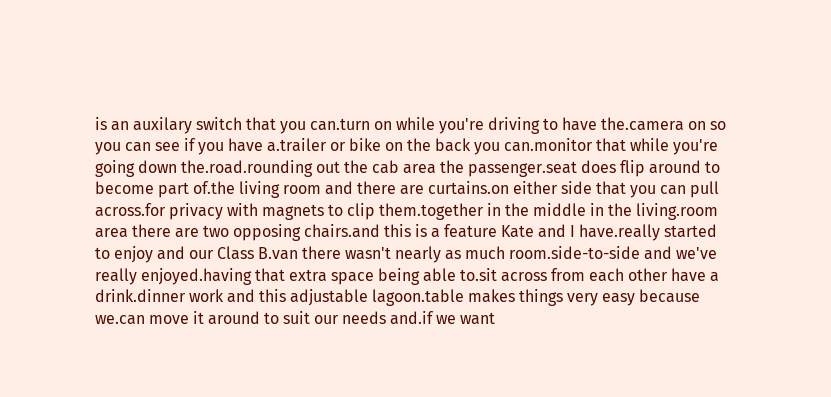is an auxilary switch that you can.turn on while you're driving to have the.camera on so you can see if you have a.trailer or bike on the back you can.monitor that while you're going down the.road.rounding out the cab area the passenger.seat does flip around to become part of.the living room and there are curtains.on either side that you can pull across.for privacy with magnets to clip them.together in the middle in the living.room area there are two opposing chairs.and this is a feature Kate and I have.really started to enjoy and our Class B.van there wasn't nearly as much room.side-to-side and we've really enjoyed.having that extra space being able to.sit across from each other have a drink.dinner work and this adjustable lagoon.table makes things very easy because we.can move it around to suit our needs and.if we want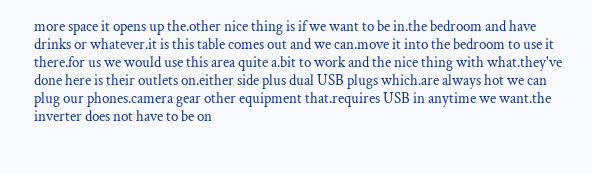more space it opens up the.other nice thing is if we want to be in.the bedroom and have drinks or whatever.it is this table comes out and we can.move it into the bedroom to use it there.for us we would use this area quite a.bit to work and the nice thing with what.they've done here is their outlets on.either side plus dual USB plugs which.are always hot we can plug our phones.camera gear other equipment that.requires USB in anytime we want.the inverter does not have to be on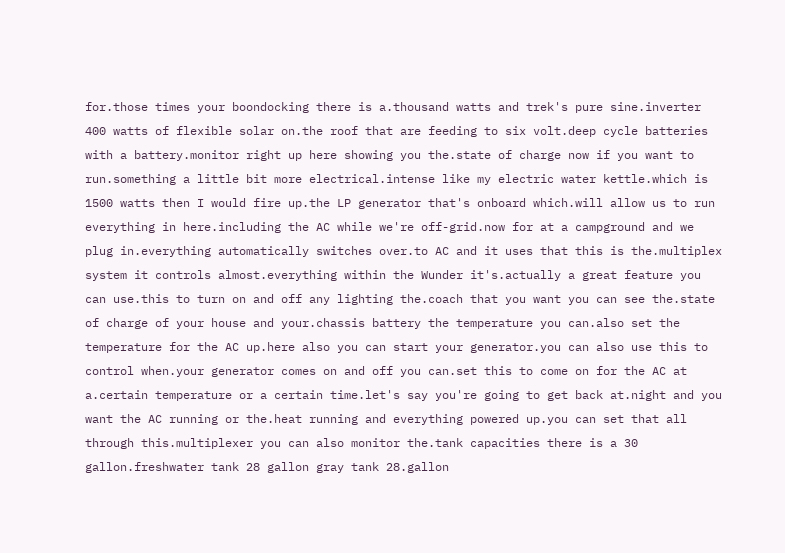for.those times your boondocking there is a.thousand watts and trek's pure sine.inverter 400 watts of flexible solar on.the roof that are feeding to six volt.deep cycle batteries with a battery.monitor right up here showing you the.state of charge now if you want to run.something a little bit more electrical.intense like my electric water kettle.which is 1500 watts then I would fire up.the LP generator that's onboard which.will allow us to run everything in here.including the AC while we're off-grid.now for at a campground and we plug in.everything automatically switches over.to AC and it uses that this is the.multiplex system it controls almost.everything within the Wunder it's.actually a great feature you can use.this to turn on and off any lighting the.coach that you want you can see the.state of charge of your house and your.chassis battery the temperature you can.also set the temperature for the AC up.here also you can start your generator.you can also use this to control when.your generator comes on and off you can.set this to come on for the AC at a.certain temperature or a certain time.let's say you're going to get back at.night and you want the AC running or the.heat running and everything powered up.you can set that all through this.multiplexer you can also monitor the.tank capacities there is a 30 gallon.freshwater tank 28 gallon gray tank 28.gallon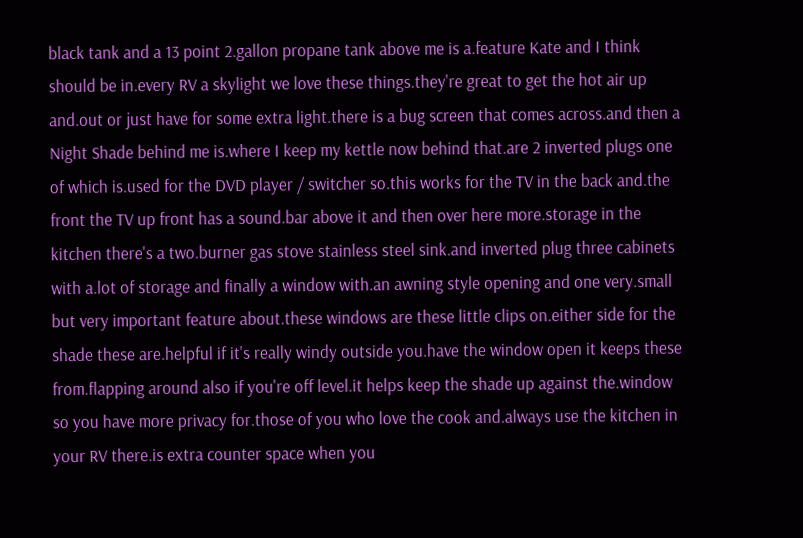black tank and a 13 point 2.gallon propane tank above me is a.feature Kate and I think should be in.every RV a skylight we love these things.they're great to get the hot air up and.out or just have for some extra light.there is a bug screen that comes across.and then a Night Shade behind me is.where I keep my kettle now behind that.are 2 inverted plugs one of which is.used for the DVD player / switcher so.this works for the TV in the back and.the front the TV up front has a sound.bar above it and then over here more.storage in the kitchen there's a two.burner gas stove stainless steel sink.and inverted plug three cabinets with a.lot of storage and finally a window with.an awning style opening and one very.small but very important feature about.these windows are these little clips on.either side for the shade these are.helpful if it's really windy outside you.have the window open it keeps these from.flapping around also if you're off level.it helps keep the shade up against the.window so you have more privacy for.those of you who love the cook and.always use the kitchen in your RV there.is extra counter space when you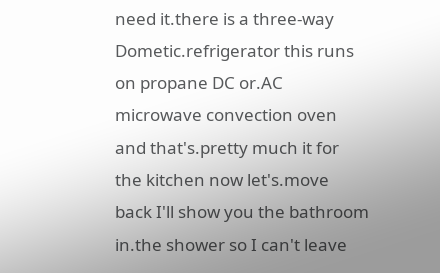need it.there is a three-way Dometic.refrigerator this runs on propane DC or.AC microwave convection oven and that's.pretty much it for the kitchen now let's.move back I'll show you the bathroom in.the shower so I can't leave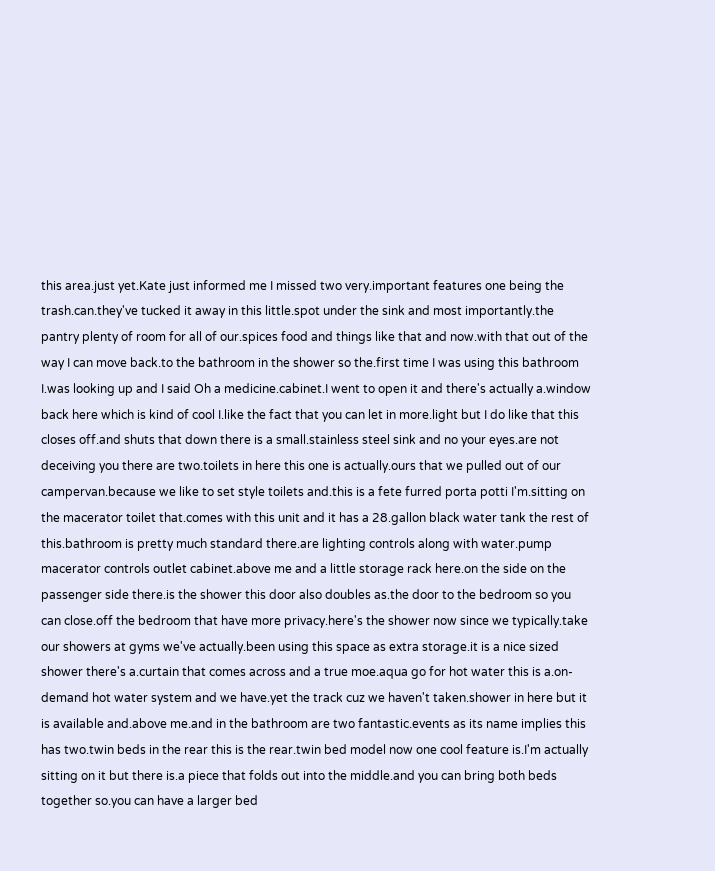this area.just yet.Kate just informed me I missed two very.important features one being the trash.can.they've tucked it away in this little.spot under the sink and most importantly.the pantry plenty of room for all of our.spices food and things like that and now.with that out of the way I can move back.to the bathroom in the shower so the.first time I was using this bathroom I.was looking up and I said Oh a medicine.cabinet.I went to open it and there's actually a.window back here which is kind of cool I.like the fact that you can let in more.light but I do like that this closes off.and shuts that down there is a small.stainless steel sink and no your eyes.are not deceiving you there are two.toilets in here this one is actually.ours that we pulled out of our campervan.because we like to set style toilets and.this is a fete furred porta potti I'm.sitting on the macerator toilet that.comes with this unit and it has a 28.gallon black water tank the rest of this.bathroom is pretty much standard there.are lighting controls along with water.pump macerator controls outlet cabinet.above me and a little storage rack here.on the side on the passenger side there.is the shower this door also doubles as.the door to the bedroom so you can close.off the bedroom that have more privacy.here's the shower now since we typically.take our showers at gyms we've actually.been using this space as extra storage.it is a nice sized shower there's a.curtain that comes across and a true moe.aqua go for hot water this is a.on-demand hot water system and we have.yet the track cuz we haven't taken.shower in here but it is available and.above me.and in the bathroom are two fantastic.events as its name implies this has two.twin beds in the rear this is the rear.twin bed model now one cool feature is.I'm actually sitting on it but there is.a piece that folds out into the middle.and you can bring both beds together so.you can have a larger bed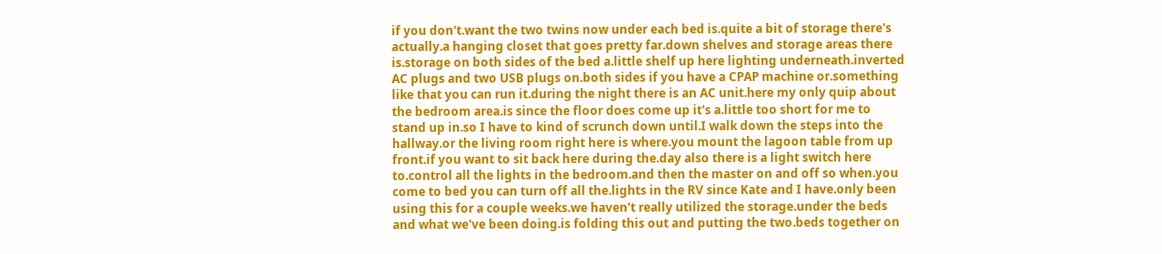if you don't.want the two twins now under each bed is.quite a bit of storage there's actually.a hanging closet that goes pretty far.down shelves and storage areas there is.storage on both sides of the bed a.little shelf up here lighting underneath.inverted AC plugs and two USB plugs on.both sides if you have a CPAP machine or.something like that you can run it.during the night there is an AC unit.here my only quip about the bedroom area.is since the floor does come up it's a.little too short for me to stand up in.so I have to kind of scrunch down until.I walk down the steps into the hallway.or the living room right here is where.you mount the lagoon table from up front.if you want to sit back here during the.day also there is a light switch here to.control all the lights in the bedroom.and then the master on and off so when.you come to bed you can turn off all the.lights in the RV since Kate and I have.only been using this for a couple weeks.we haven't really utilized the storage.under the beds and what we've been doing.is folding this out and putting the two.beds together on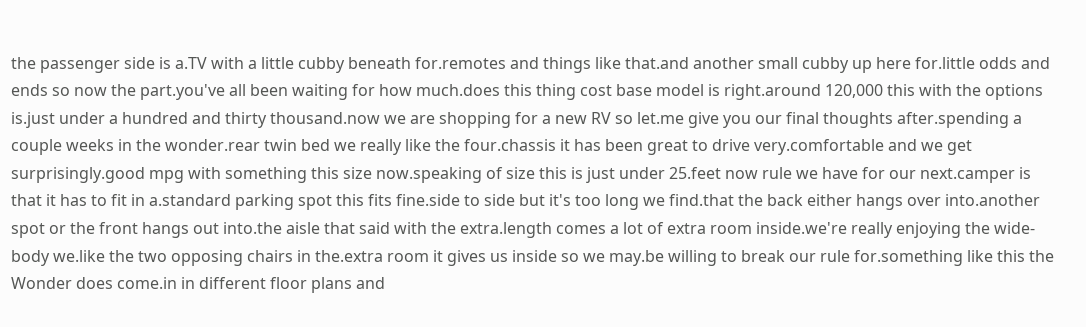the passenger side is a.TV with a little cubby beneath for.remotes and things like that.and another small cubby up here for.little odds and ends so now the part.you've all been waiting for how much.does this thing cost base model is right.around 120,000 this with the options is.just under a hundred and thirty thousand.now we are shopping for a new RV so let.me give you our final thoughts after.spending a couple weeks in the wonder.rear twin bed we really like the four.chassis it has been great to drive very.comfortable and we get surprisingly.good mpg with something this size now.speaking of size this is just under 25.feet now rule we have for our next.camper is that it has to fit in a.standard parking spot this fits fine.side to side but it's too long we find.that the back either hangs over into.another spot or the front hangs out into.the aisle that said with the extra.length comes a lot of extra room inside.we're really enjoying the wide-body we.like the two opposing chairs in the.extra room it gives us inside so we may.be willing to break our rule for.something like this the Wonder does come.in in different floor plans and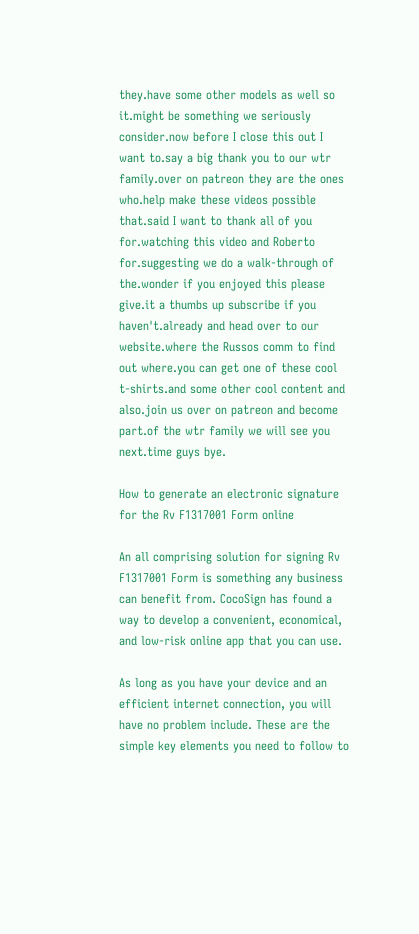they.have some other models as well so it.might be something we seriously consider.now before I close this out I want to.say a big thank you to our wtr family.over on patreon they are the ones who.help make these videos possible that.said I want to thank all of you for.watching this video and Roberto for.suggesting we do a walk-through of the.wonder if you enjoyed this please give.it a thumbs up subscribe if you haven't.already and head over to our website.where the Russos comm to find out where.you can get one of these cool t-shirts.and some other cool content and also.join us over on patreon and become part.of the wtr family we will see you next.time guys bye.

How to generate an electronic signature for the Rv F1317001 Form online

An all comprising solution for signing Rv F1317001 Form is something any business can benefit from. CocoSign has found a way to develop a convenient, economical, and low-risk online app that you can use.

As long as you have your device and an efficient internet connection, you will have no problem include. These are the simple key elements you need to follow to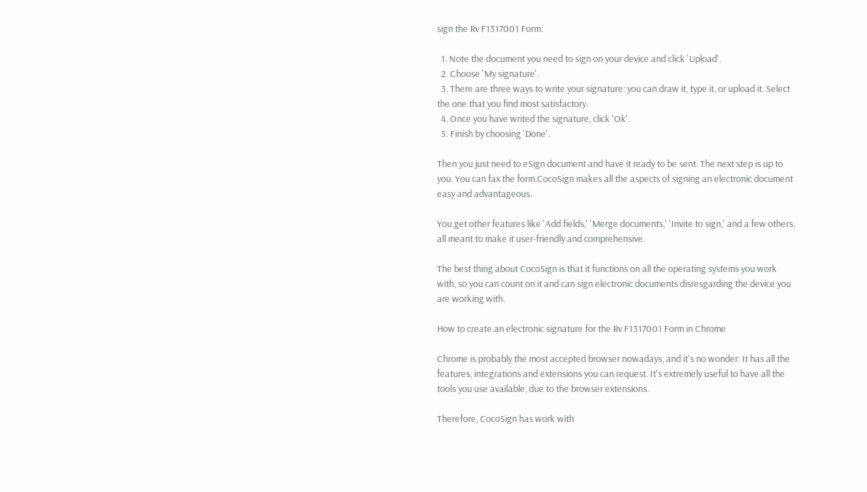sign the Rv F1317001 Form:

  1. Note the document you need to sign on your device and click 'Upload'.
  2. Choose 'My signature'.
  3. There are three ways to write your signature: you can draw it, type it, or upload it. Select the one that you find most satisfactory.
  4. Once you have writed the signature, click 'Ok'.
  5. Finish by choosing 'Done'.

Then you just need to eSign document and have it ready to be sent. The next step is up to you. You can fax the form.CocoSign makes all the aspects of signing an electronic document easy and advantageous.

You get other features like 'Add fields,' 'Merge documents,' 'Invite to sign,' and a few others, all meant to make it user-friendly and comprehensive.

The best thing about CocoSign is that it functions on all the operating systems you work with, so you can count on it and can sign electronic documents disresgarding the device you are working with.

How to create an electronic signature for the Rv F1317001 Form in Chrome

Chrome is probably the most accepted browser nowadays, and it's no wonder. It has all the features, integrations and extensions you can request. It's extremely useful to have all the tools you use available, due to the browser extensions.

Therefore, CocoSign has work with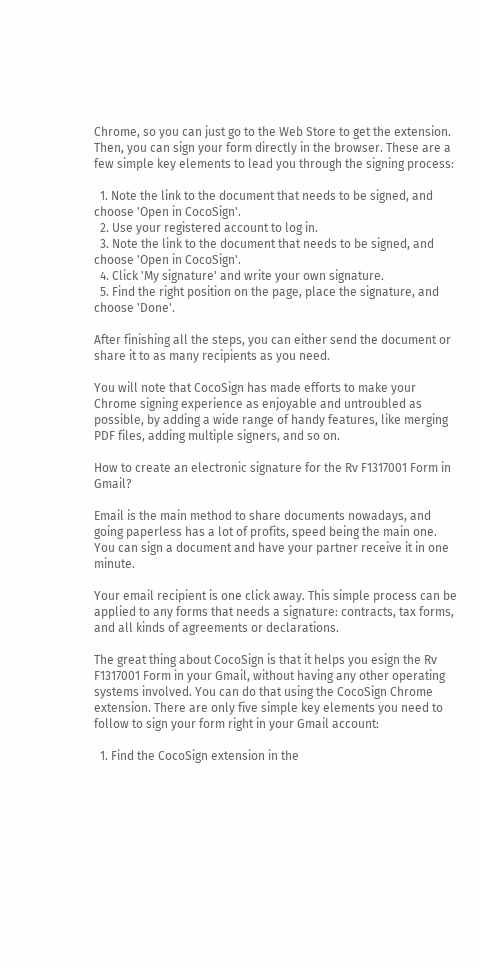Chrome, so you can just go to the Web Store to get the extension. Then, you can sign your form directly in the browser. These are a few simple key elements to lead you through the signing process:

  1. Note the link to the document that needs to be signed, and choose 'Open in CocoSign'.
  2. Use your registered account to log in.
  3. Note the link to the document that needs to be signed, and choose 'Open in CocoSign'.
  4. Click 'My signature' and write your own signature.
  5. Find the right position on the page, place the signature, and choose 'Done'.

After finishing all the steps, you can either send the document or share it to as many recipients as you need.

You will note that CocoSign has made efforts to make your Chrome signing experience as enjoyable and untroubled as possible, by adding a wide range of handy features, like merging PDF files, adding multiple signers, and so on.

How to create an electronic signature for the Rv F1317001 Form in Gmail?

Email is the main method to share documents nowadays, and going paperless has a lot of profits, speed being the main one. You can sign a document and have your partner receive it in one minute.

Your email recipient is one click away. This simple process can be applied to any forms that needs a signature: contracts, tax forms, and all kinds of agreements or declarations.

The great thing about CocoSign is that it helps you esign the Rv F1317001 Form in your Gmail, without having any other operating systems involved. You can do that using the CocoSign Chrome extension. There are only five simple key elements you need to follow to sign your form right in your Gmail account:

  1. Find the CocoSign extension in the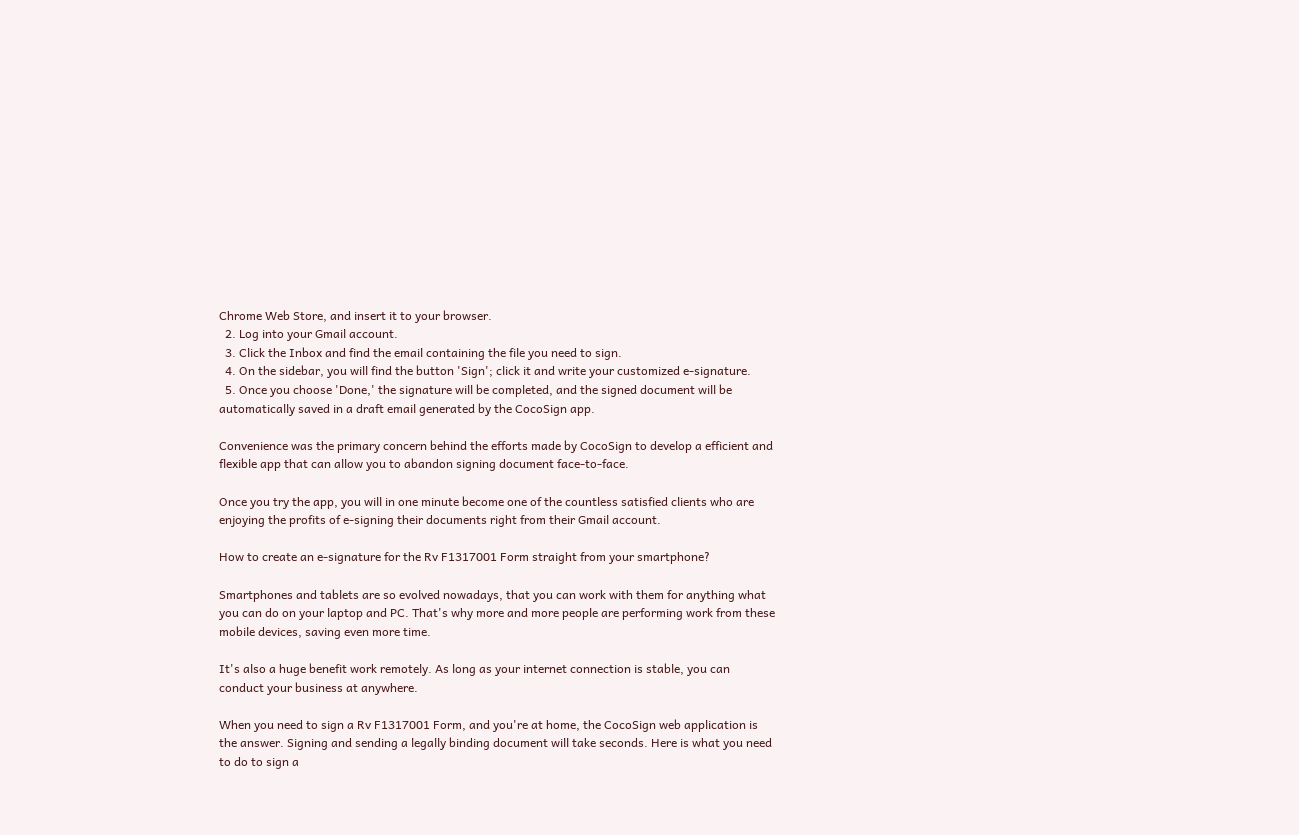Chrome Web Store, and insert it to your browser.
  2. Log into your Gmail account.
  3. Click the Inbox and find the email containing the file you need to sign.
  4. On the sidebar, you will find the button 'Sign'; click it and write your customized e-signature.
  5. Once you choose 'Done,' the signature will be completed, and the signed document will be automatically saved in a draft email generated by the CocoSign app.

Convenience was the primary concern behind the efforts made by CocoSign to develop a efficient and flexible app that can allow you to abandon signing document face-to-face.

Once you try the app, you will in one minute become one of the countless satisfied clients who are enjoying the profits of e-signing their documents right from their Gmail account.

How to create an e-signature for the Rv F1317001 Form straight from your smartphone?

Smartphones and tablets are so evolved nowadays, that you can work with them for anything what you can do on your laptop and PC. That's why more and more people are performing work from these mobile devices, saving even more time.

It's also a huge benefit work remotely. As long as your internet connection is stable, you can conduct your business at anywhere.

When you need to sign a Rv F1317001 Form, and you're at home, the CocoSign web application is the answer. Signing and sending a legally binding document will take seconds. Here is what you need to do to sign a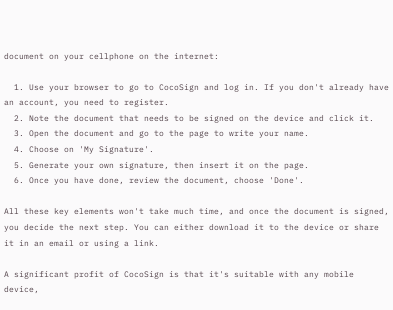document on your cellphone on the internet:

  1. Use your browser to go to CocoSign and log in. If you don't already have an account, you need to register.
  2. Note the document that needs to be signed on the device and click it.
  3. Open the document and go to the page to write your name.
  4. Choose on 'My Signature'.
  5. Generate your own signature, then insert it on the page.
  6. Once you have done, review the document, choose 'Done'.

All these key elements won't take much time, and once the document is signed, you decide the next step. You can either download it to the device or share it in an email or using a link.

A significant profit of CocoSign is that it's suitable with any mobile device,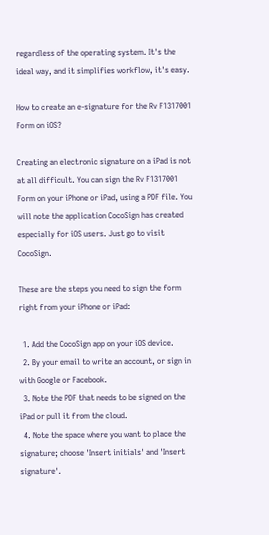regardless of the operating system. It's the ideal way, and it simplifies workflow, it's easy.

How to create an e-signature for the Rv F1317001 Form on iOS?

Creating an electronic signature on a iPad is not at all difficult. You can sign the Rv F1317001 Form on your iPhone or iPad, using a PDF file. You will note the application CocoSign has created especially for iOS users. Just go to visit CocoSign.

These are the steps you need to sign the form right from your iPhone or iPad:

  1. Add the CocoSign app on your iOS device.
  2. By your email to write an account, or sign in with Google or Facebook.
  3. Note the PDF that needs to be signed on the iPad or pull it from the cloud.
  4. Note the space where you want to place the signature; choose 'Insert initials' and 'Insert signature'.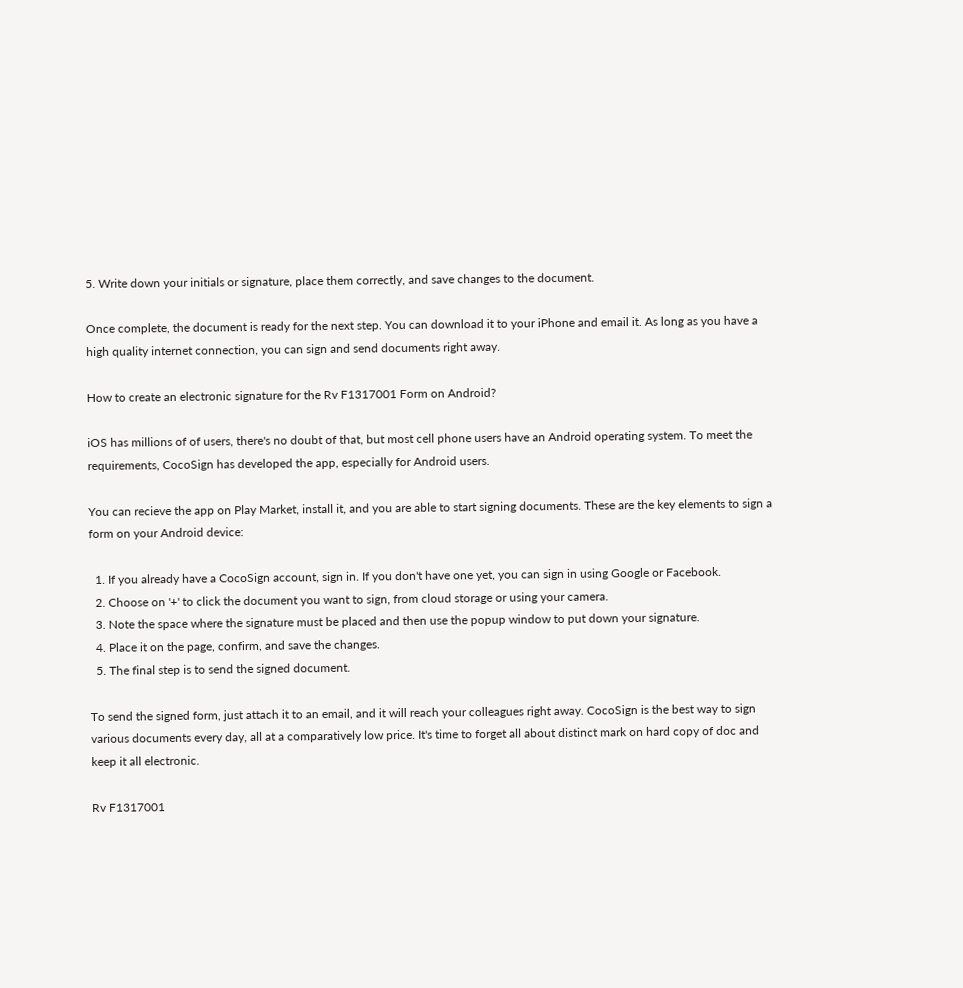5. Write down your initials or signature, place them correctly, and save changes to the document.

Once complete, the document is ready for the next step. You can download it to your iPhone and email it. As long as you have a high quality internet connection, you can sign and send documents right away.

How to create an electronic signature for the Rv F1317001 Form on Android?

iOS has millions of of users, there's no doubt of that, but most cell phone users have an Android operating system. To meet the requirements, CocoSign has developed the app, especially for Android users.

You can recieve the app on Play Market, install it, and you are able to start signing documents. These are the key elements to sign a form on your Android device:

  1. If you already have a CocoSign account, sign in. If you don't have one yet, you can sign in using Google or Facebook.
  2. Choose on '+' to click the document you want to sign, from cloud storage or using your camera.
  3. Note the space where the signature must be placed and then use the popup window to put down your signature.
  4. Place it on the page, confirm, and save the changes.
  5. The final step is to send the signed document.

To send the signed form, just attach it to an email, and it will reach your colleagues right away. CocoSign is the best way to sign various documents every day, all at a comparatively low price. It's time to forget all about distinct mark on hard copy of doc and keep it all electronic.

Rv F1317001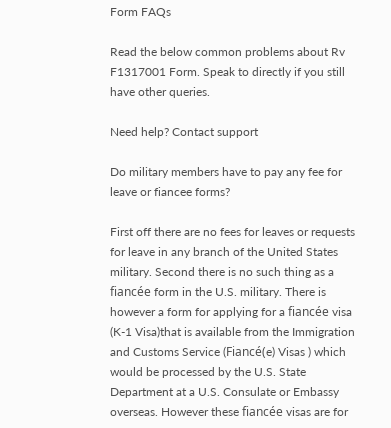Form FAQs

Read the below common problems about Rv F1317001 Form. Speak to directly if you still have other queries.

Need help? Contact support

Do military members have to pay any fee for leave or fiancee forms?

First off there are no fees for leaves or requests for leave in any branch of the United States military. Second there is no such thing as a fiancée form in the U.S. military. There is however a form for applying for a fiancée visa (K-1 Visa)that is available from the Immigration and Customs Service (Fiancé(e) Visas ) which would be processed by the U.S. State Department at a U.S. Consulate or Embassy overseas. However these fiancée visas are for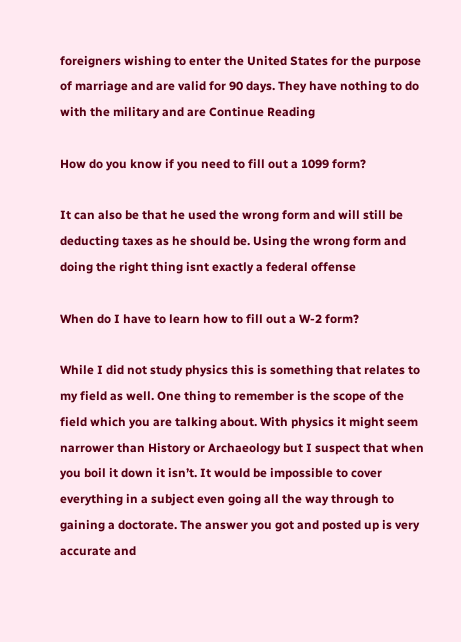foreigners wishing to enter the United States for the purpose of marriage and are valid for 90 days. They have nothing to do with the military and are Continue Reading

How do you know if you need to fill out a 1099 form?

It can also be that he used the wrong form and will still be deducting taxes as he should be. Using the wrong form and doing the right thing isnt exactly a federal offense

When do I have to learn how to fill out a W-2 form?

While I did not study physics this is something that relates to my field as well. One thing to remember is the scope of the field which you are talking about. With physics it might seem narrower than History or Archaeology but I suspect that when you boil it down it isn’t. It would be impossible to cover everything in a subject even going all the way through to gaining a doctorate. The answer you got and posted up is very accurate and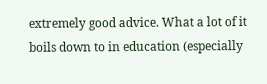extremely good advice. What a lot of it boils down to in education (especially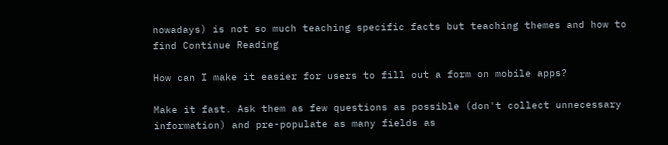nowadays) is not so much teaching specific facts but teaching themes and how to find Continue Reading

How can I make it easier for users to fill out a form on mobile apps?

Make it fast. Ask them as few questions as possible (don't collect unnecessary information) and pre-populate as many fields as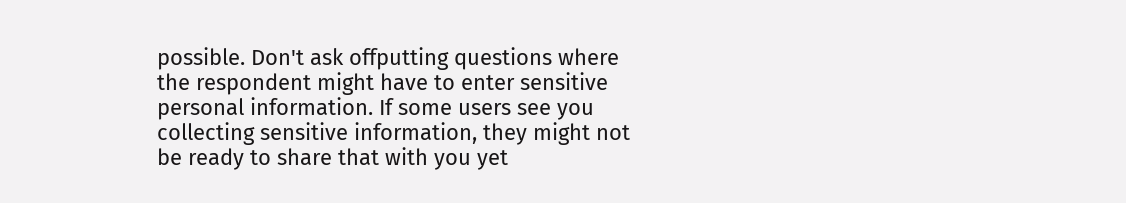possible. Don't ask offputting questions where the respondent might have to enter sensitive personal information. If some users see you collecting sensitive information, they might not be ready to share that with you yet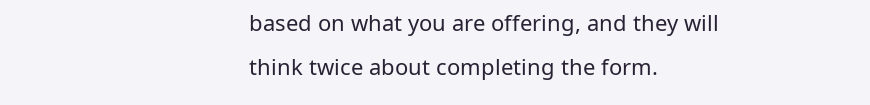based on what you are offering, and they will think twice about completing the form.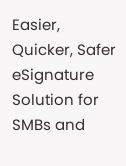Easier, Quicker, Safer eSignature Solution for SMBs and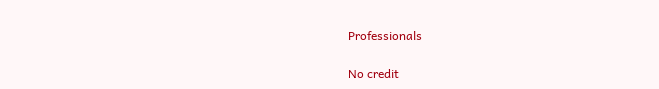Professionals

No credit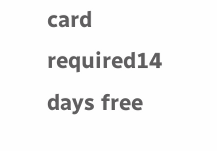card required14 days free